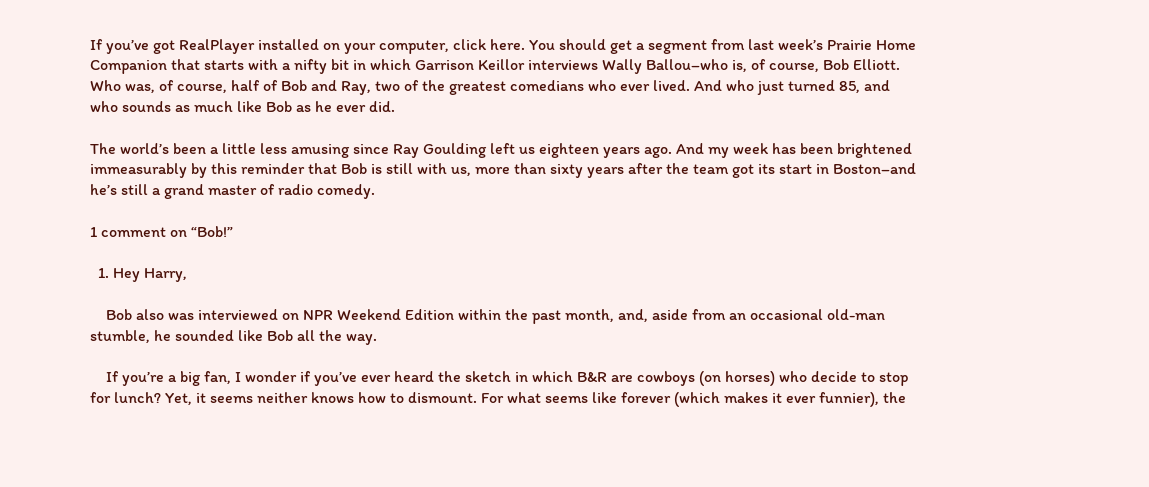If you’ve got RealPlayer installed on your computer, click here. You should get a segment from last week’s Prairie Home Companion that starts with a nifty bit in which Garrison Keillor interviews Wally Ballou–who is, of course, Bob Elliott. Who was, of course, half of Bob and Ray, two of the greatest comedians who ever lived. And who just turned 85, and who sounds as much like Bob as he ever did.

The world’s been a little less amusing since Ray Goulding left us eighteen years ago. And my week has been brightened immeasurably by this reminder that Bob is still with us, more than sixty years after the team got its start in Boston–and he’s still a grand master of radio comedy.

1 comment on “Bob!”

  1. Hey Harry,

    Bob also was interviewed on NPR Weekend Edition within the past month, and, aside from an occasional old-man stumble, he sounded like Bob all the way.

    If you’re a big fan, I wonder if you’ve ever heard the sketch in which B&R are cowboys (on horses) who decide to stop for lunch? Yet, it seems neither knows how to dismount. For what seems like forever (which makes it ever funnier), the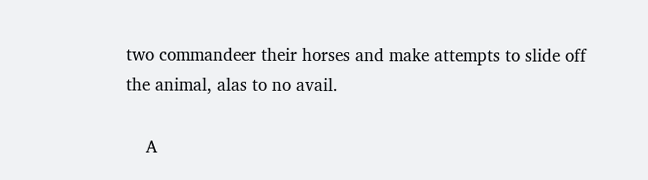two commandeer their horses and make attempts to slide off the animal, alas to no avail.

    A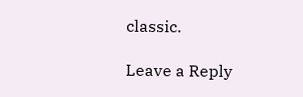classic.

Leave a Reply